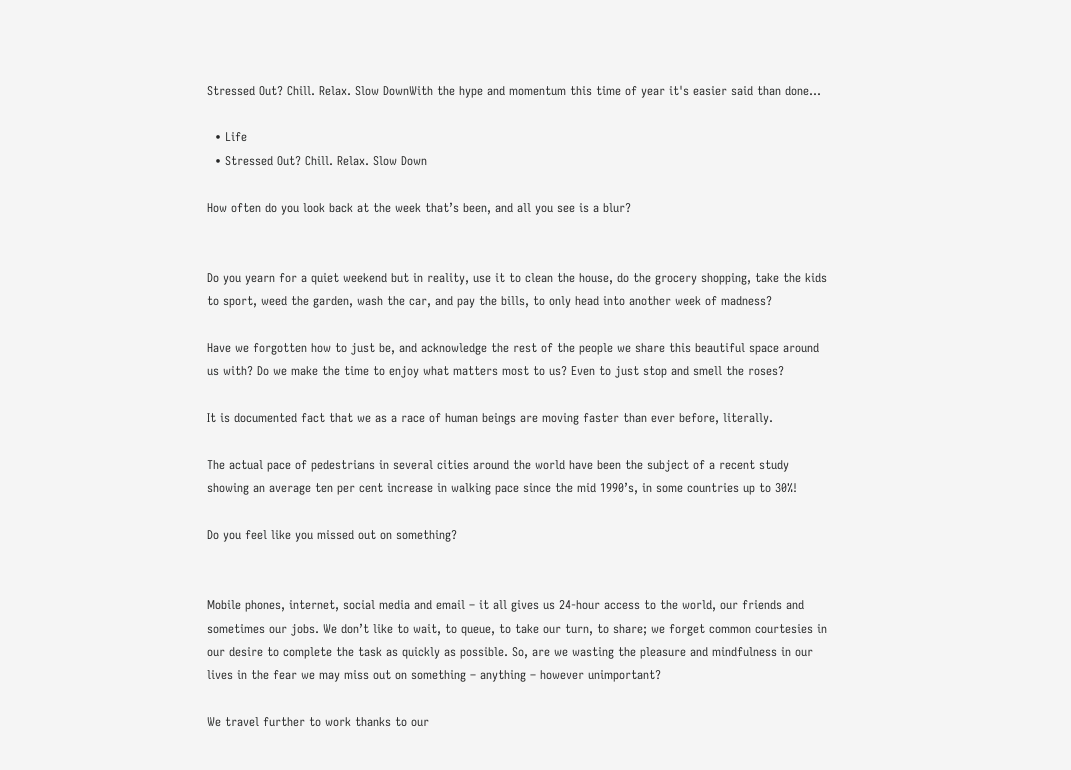Stressed Out? Chill. Relax. Slow DownWith the hype and momentum this time of year it's easier said than done...

  • Life
  • Stressed Out? Chill. Relax. Slow Down

How often do you look back at the week that’s been, and all you see is a blur?


Do you yearn for a quiet weekend but in reality, use it to clean the house, do the grocery shopping, take the kids to sport, weed the garden, wash the car, and pay the bills, to only head into another week of madness?

Have we forgotten how to just be, and acknowledge the rest of the people we share this beautiful space around us with? Do we make the time to enjoy what matters most to us? Even to just stop and smell the roses?

It is documented fact that we as a race of human beings are moving faster than ever before, literally.

The actual pace of pedestrians in several cities around the world have been the subject of a recent study showing an average ten per cent increase in walking pace since the mid 1990’s, in some countries up to 30%!

Do you feel like you missed out on something?


Mobile phones, internet, social media and email – it all gives us 24-hour access to the world, our friends and sometimes our jobs. We don’t like to wait, to queue, to take our turn, to share; we forget common courtesies in our desire to complete the task as quickly as possible. So, are we wasting the pleasure and mindfulness in our lives in the fear we may miss out on something – anything – however unimportant?

We travel further to work thanks to our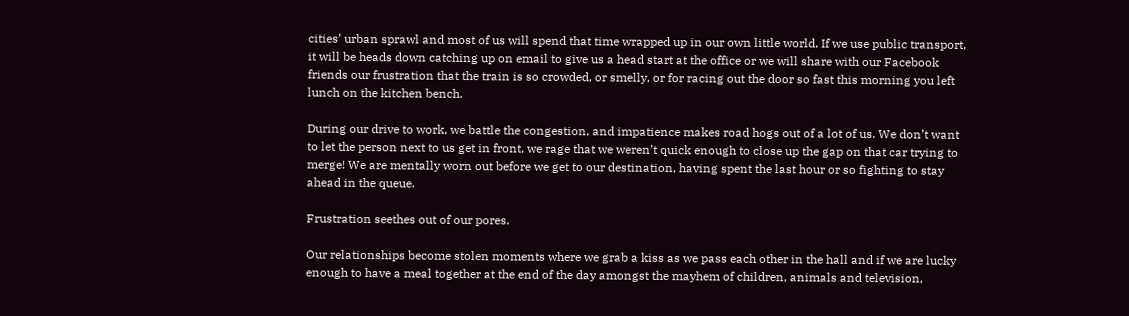cities’ urban sprawl and most of us will spend that time wrapped up in our own little world. If we use public transport, it will be heads down catching up on email to give us a head start at the office or we will share with our Facebook friends our frustration that the train is so crowded, or smelly, or for racing out the door so fast this morning you left lunch on the kitchen bench.

During our drive to work, we battle the congestion, and impatience makes road hogs out of a lot of us. We don’t want to let the person next to us get in front, we rage that we weren’t quick enough to close up the gap on that car trying to merge! We are mentally worn out before we get to our destination, having spent the last hour or so fighting to stay ahead in the queue.

Frustration seethes out of our pores.

Our relationships become stolen moments where we grab a kiss as we pass each other in the hall and if we are lucky enough to have a meal together at the end of the day amongst the mayhem of children, animals and television,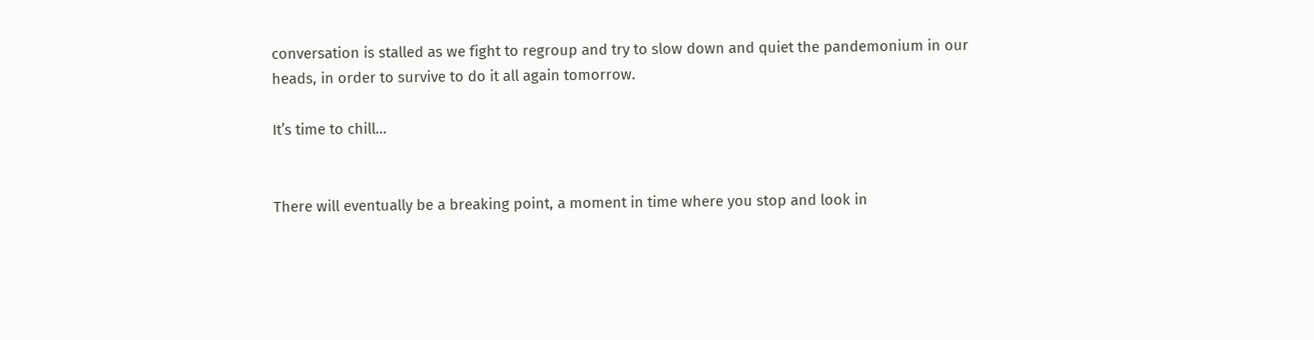conversation is stalled as we fight to regroup and try to slow down and quiet the pandemonium in our heads, in order to survive to do it all again tomorrow.

It’s time to chill…


There will eventually be a breaking point, a moment in time where you stop and look in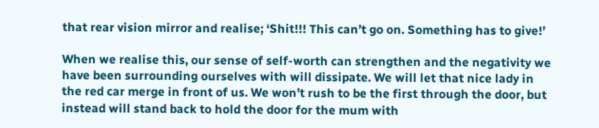that rear vision mirror and realise; ‘Shit!!! This can’t go on. Something has to give!’

When we realise this, our sense of self-worth can strengthen and the negativity we have been surrounding ourselves with will dissipate. We will let that nice lady in the red car merge in front of us. We won’t rush to be the first through the door, but instead will stand back to hold the door for the mum with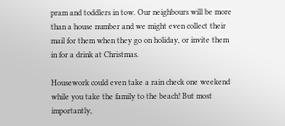pram and toddlers in tow. Our neighbours will be more than a house number and we might even collect their mail for them when they go on holiday, or invite them in for a drink at Christmas.

Housework could even take a rain check one weekend while you take the family to the beach! But most importantly,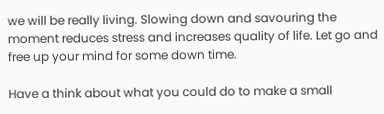we will be really living. Slowing down and savouring the moment reduces stress and increases quality of life. Let go and free up your mind for some down time.

Have a think about what you could do to make a small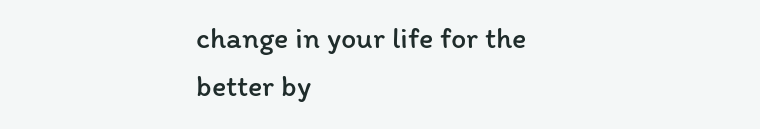change in your life for the better by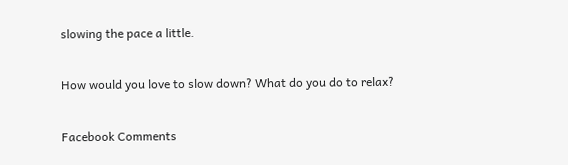slowing the pace a little.

How would you love to slow down? What do you do to relax?

Facebook Comments